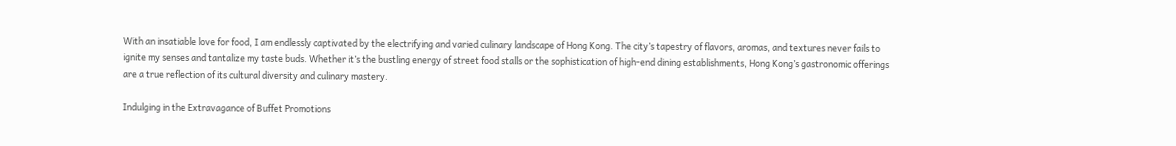With an insatiable love for food, I am endlessly captivated by the electrifying and varied culinary landscape of Hong Kong. The city’s tapestry of flavors, aromas, and textures never fails to ignite my senses and tantalize my taste buds. Whether it’s the bustling energy of street food stalls or the sophistication of high-end dining establishments, Hong Kong’s gastronomic offerings are a true reflection of its cultural diversity and culinary mastery.

Indulging in the Extravagance of Buffet Promotions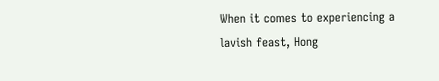When it comes to experiencing a lavish feast, Hong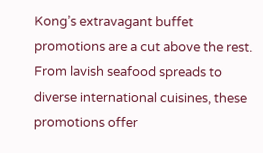Kong’s extravagant buffet promotions are a cut above the rest. From lavish seafood spreads to diverse international cuisines, these promotions offer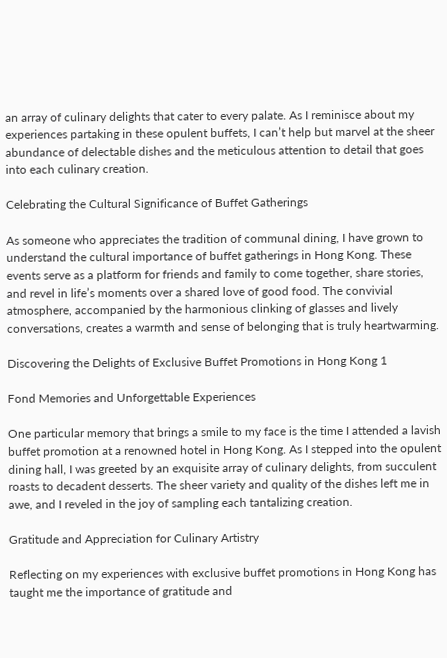an array of culinary delights that cater to every palate. As I reminisce about my experiences partaking in these opulent buffets, I can’t help but marvel at the sheer abundance of delectable dishes and the meticulous attention to detail that goes into each culinary creation.

Celebrating the Cultural Significance of Buffet Gatherings

As someone who appreciates the tradition of communal dining, I have grown to understand the cultural importance of buffet gatherings in Hong Kong. These events serve as a platform for friends and family to come together, share stories, and revel in life’s moments over a shared love of good food. The convivial atmosphere, accompanied by the harmonious clinking of glasses and lively conversations, creates a warmth and sense of belonging that is truly heartwarming.

Discovering the Delights of Exclusive Buffet Promotions in Hong Kong 1

Fond Memories and Unforgettable Experiences

One particular memory that brings a smile to my face is the time I attended a lavish buffet promotion at a renowned hotel in Hong Kong. As I stepped into the opulent dining hall, I was greeted by an exquisite array of culinary delights, from succulent roasts to decadent desserts. The sheer variety and quality of the dishes left me in awe, and I reveled in the joy of sampling each tantalizing creation.

Gratitude and Appreciation for Culinary Artistry

Reflecting on my experiences with exclusive buffet promotions in Hong Kong has taught me the importance of gratitude and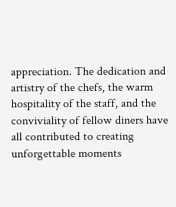appreciation. The dedication and artistry of the chefs, the warm hospitality of the staff, and the conviviality of fellow diners have all contributed to creating unforgettable moments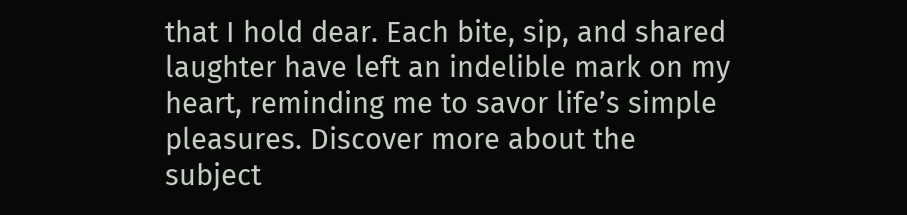that I hold dear. Each bite, sip, and shared laughter have left an indelible mark on my heart, reminding me to savor life’s simple pleasures. Discover more about the subject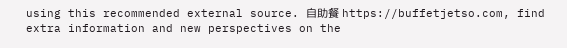using this recommended external source. 自助餐 https://buffetjetso.com, find extra information and new perspectives on the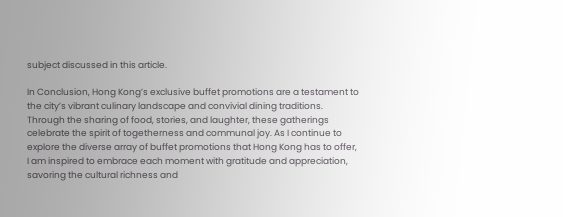subject discussed in this article.

In Conclusion, Hong Kong’s exclusive buffet promotions are a testament to the city’s vibrant culinary landscape and convivial dining traditions. Through the sharing of food, stories, and laughter, these gatherings celebrate the spirit of togetherness and communal joy. As I continue to explore the diverse array of buffet promotions that Hong Kong has to offer, I am inspired to embrace each moment with gratitude and appreciation, savoring the cultural richness and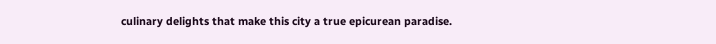culinary delights that make this city a true epicurean paradise.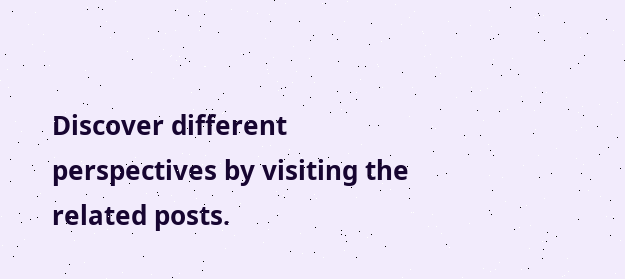Discover different perspectives by visiting the related posts.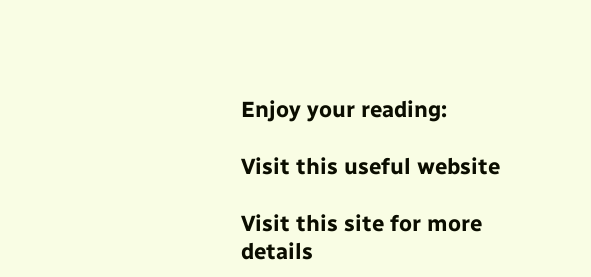Enjoy your reading:

Visit this useful website

Visit this site for more details